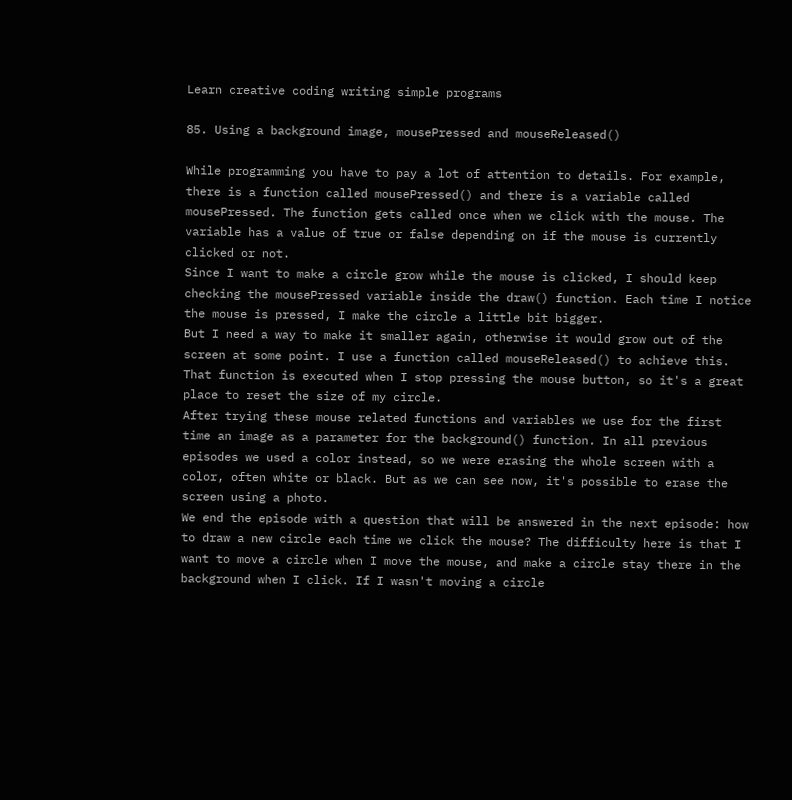Learn creative coding writing simple programs

85. Using a background image, mousePressed and mouseReleased()

While programming you have to pay a lot of attention to details. For example, there is a function called mousePressed() and there is a variable called mousePressed. The function gets called once when we click with the mouse. The variable has a value of true or false depending on if the mouse is currently clicked or not.
Since I want to make a circle grow while the mouse is clicked, I should keep checking the mousePressed variable inside the draw() function. Each time I notice the mouse is pressed, I make the circle a little bit bigger.
But I need a way to make it smaller again, otherwise it would grow out of the screen at some point. I use a function called mouseReleased() to achieve this. That function is executed when I stop pressing the mouse button, so it's a great place to reset the size of my circle.
After trying these mouse related functions and variables we use for the first time an image as a parameter for the background() function. In all previous episodes we used a color instead, so we were erasing the whole screen with a color, often white or black. But as we can see now, it's possible to erase the screen using a photo.
We end the episode with a question that will be answered in the next episode: how to draw a new circle each time we click the mouse? The difficulty here is that I want to move a circle when I move the mouse, and make a circle stay there in the background when I click. If I wasn't moving a circle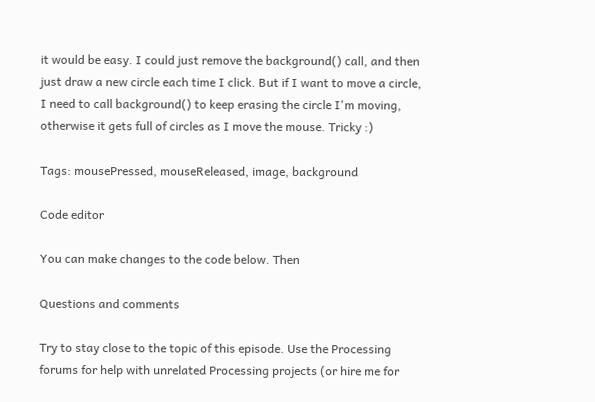it would be easy. I could just remove the background() call, and then just draw a new circle each time I click. But if I want to move a circle, I need to call background() to keep erasing the circle I'm moving, otherwise it gets full of circles as I move the mouse. Tricky :)

Tags: mousePressed, mouseReleased, image, background

Code editor

You can make changes to the code below. Then

Questions and comments

Try to stay close to the topic of this episode. Use the Processing forums for help with unrelated Processing projects (or hire me for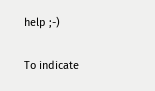help ;-)

To indicate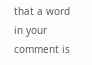that a word in your comment is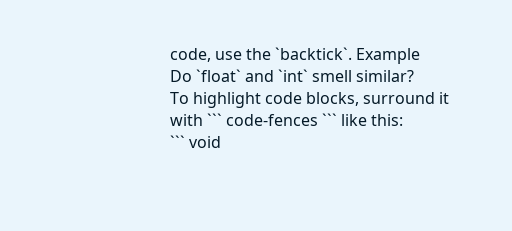code, use the `backtick`. Example
Do `float` and `int` smell similar?
To highlight code blocks, surround it with ``` code-fences ``` like this:
``` void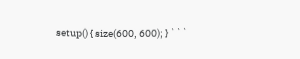setup() { size(600, 600); } ```